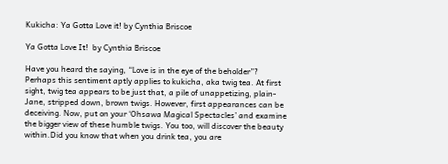Kukicha: Ya Gotta Love it! by Cynthia Briscoe

Ya Gotta Love It!  by Cynthia Briscoe

Have you heard the saying, “Love is in the eye of the beholder”? Perhaps this sentiment aptly applies to kukicha, aka twig tea. At first sight, twig tea appears to be just that, a pile of unappetizing, plain-Jane, stripped down, brown twigs. However, first appearances can be deceiving. Now, put on your ‘Ohsawa Magical Spectacles’ and examine the bigger view of these humble twigs. You too, will discover the beauty within.Did you know that when you drink tea, you are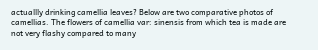actuallly drinking camellia leaves? Below are two comparative photos of camellias. The flowers of camellia var: sinensis from which tea is made are not very flashy compared to many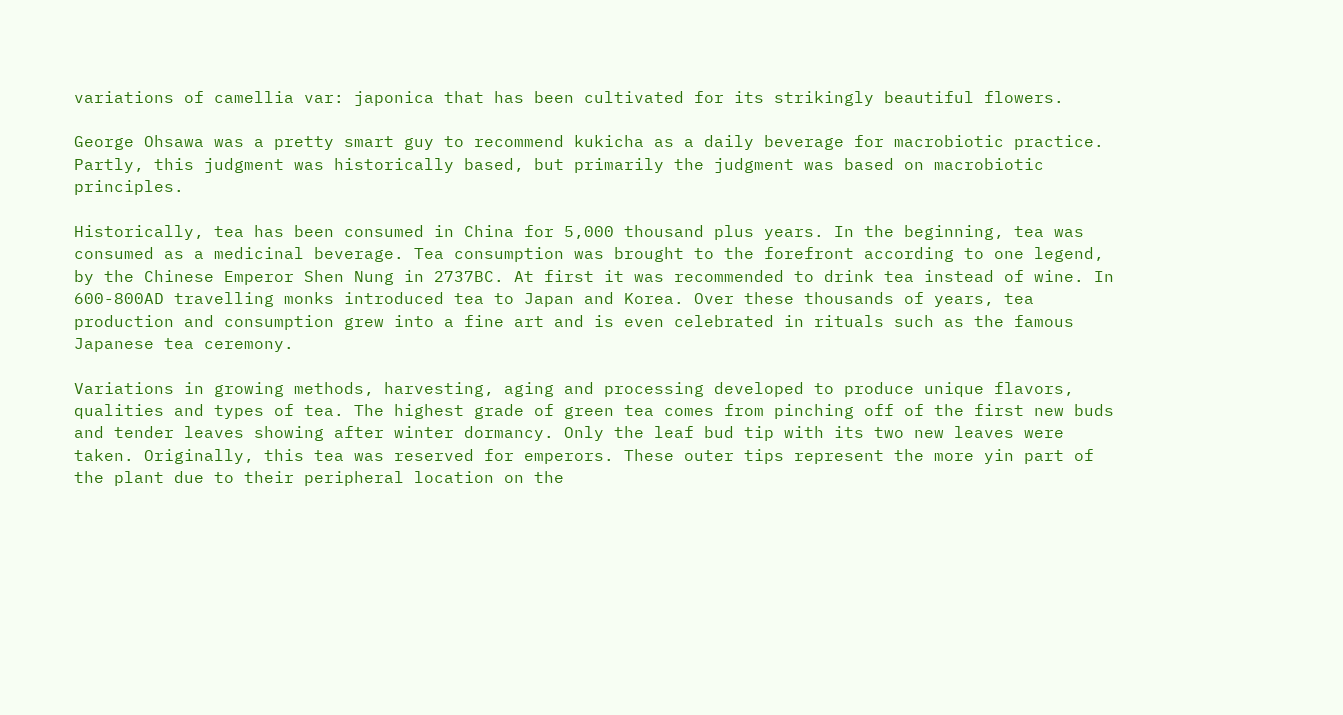variations of camellia var: japonica that has been cultivated for its strikingly beautiful flowers.

George Ohsawa was a pretty smart guy to recommend kukicha as a daily beverage for macrobiotic practice. Partly, this judgment was historically based, but primarily the judgment was based on macrobiotic principles.

Historically, tea has been consumed in China for 5,000 thousand plus years. In the beginning, tea was consumed as a medicinal beverage. Tea consumption was brought to the forefront according to one legend, by the Chinese Emperor Shen Nung in 2737BC. At first it was recommended to drink tea instead of wine. In 600-800AD travelling monks introduced tea to Japan and Korea. Over these thousands of years, tea production and consumption grew into a fine art and is even celebrated in rituals such as the famous Japanese tea ceremony.

Variations in growing methods, harvesting, aging and processing developed to produce unique flavors, qualities and types of tea. The highest grade of green tea comes from pinching off of the first new buds and tender leaves showing after winter dormancy. Only the leaf bud tip with its two new leaves were taken. Originally, this tea was reserved for emperors. These outer tips represent the more yin part of the plant due to their peripheral location on the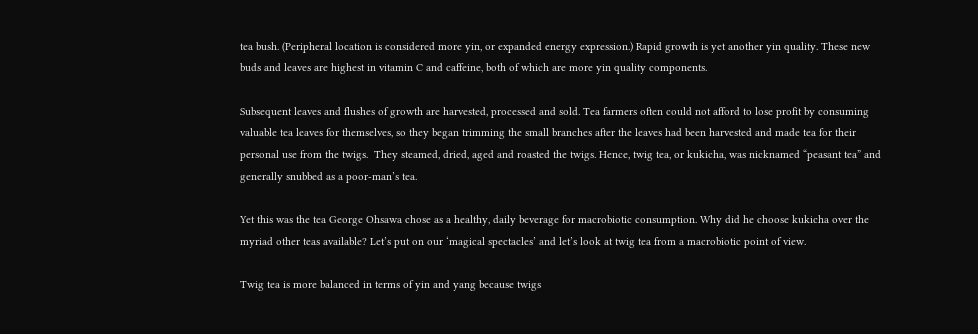tea bush. (Peripheral location is considered more yin, or expanded energy expression.) Rapid growth is yet another yin quality. These new buds and leaves are highest in vitamin C and caffeine, both of which are more yin quality components.

Subsequent leaves and flushes of growth are harvested, processed and sold. Tea farmers often could not afford to lose profit by consuming valuable tea leaves for themselves, so they began trimming the small branches after the leaves had been harvested and made tea for their personal use from the twigs.  They steamed, dried, aged and roasted the twigs. Hence, twig tea, or kukicha, was nicknamed “peasant tea” and generally snubbed as a poor-man’s tea.

Yet this was the tea George Ohsawa chose as a healthy, daily beverage for macrobiotic consumption. Why did he choose kukicha over the myriad other teas available? Let’s put on our ‘magical spectacles’ and let’s look at twig tea from a macrobiotic point of view.

Twig tea is more balanced in terms of yin and yang because twigs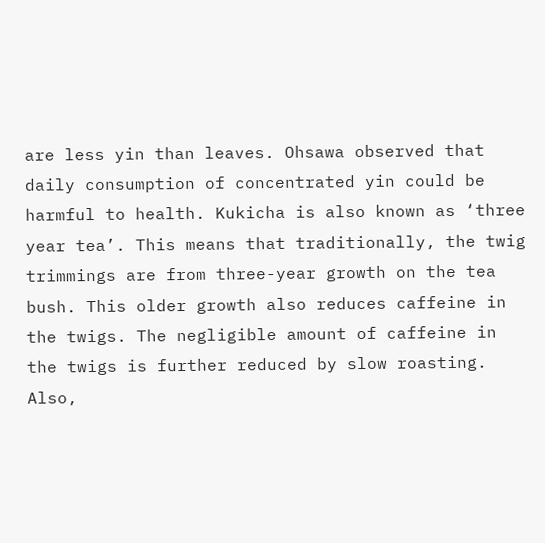are less yin than leaves. Ohsawa observed that daily consumption of concentrated yin could be harmful to health. Kukicha is also known as ‘three year tea’. This means that traditionally, the twig trimmings are from three-year growth on the tea bush. This older growth also reduces caffeine in the twigs. The negligible amount of caffeine in the twigs is further reduced by slow roasting. Also,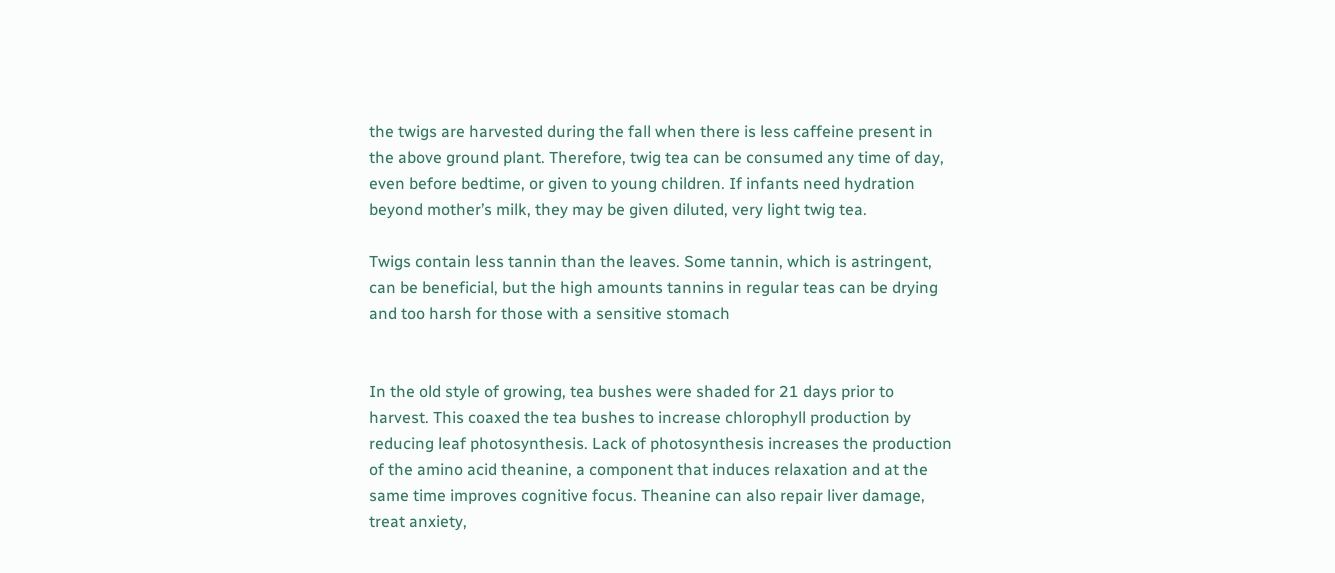the twigs are harvested during the fall when there is less caffeine present in the above ground plant. Therefore, twig tea can be consumed any time of day, even before bedtime, or given to young children. If infants need hydration beyond mother’s milk, they may be given diluted, very light twig tea.

Twigs contain less tannin than the leaves. Some tannin, which is astringent, can be beneficial, but the high amounts tannins in regular teas can be drying and too harsh for those with a sensitive stomach


In the old style of growing, tea bushes were shaded for 21 days prior to harvest. This coaxed the tea bushes to increase chlorophyll production by reducing leaf photosynthesis. Lack of photosynthesis increases the production of the amino acid theanine, a component that induces relaxation and at the same time improves cognitive focus. Theanine can also repair liver damage, treat anxiety,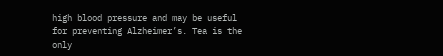high blood pressure and may be useful for preventing Alzheimer’s. Tea is the only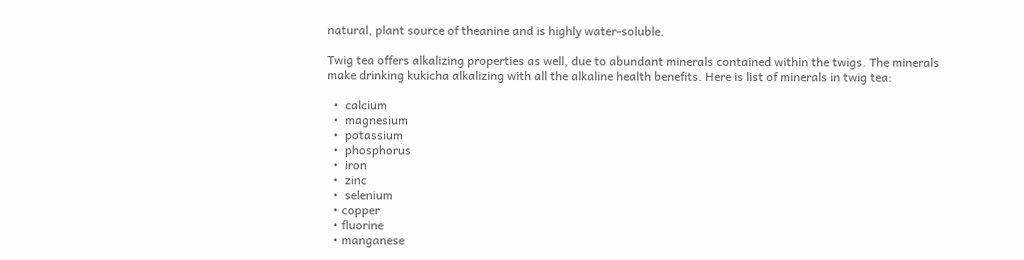natural, plant source of theanine and is highly water-soluble.

Twig tea offers alkalizing properties as well, due to abundant minerals contained within the twigs. The minerals make drinking kukicha alkalizing with all the alkaline health benefits. Here is list of minerals in twig tea:

  •  calcium
  •  magnesium
  •  potassium
  •  phosphorus
  •  iron
  •  zinc
  •  selenium
  • copper
  • fluorine
  • manganese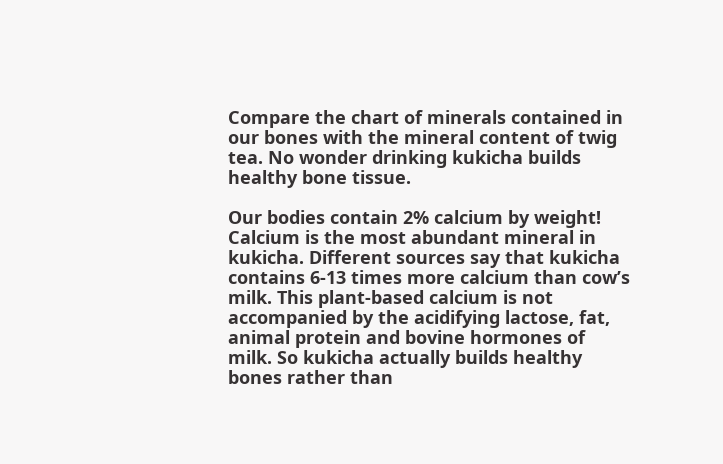Compare the chart of minerals contained in our bones with the mineral content of twig tea. No wonder drinking kukicha builds healthy bone tissue.

Our bodies contain 2% calcium by weight!  Calcium is the most abundant mineral in kukicha. Different sources say that kukicha contains 6-13 times more calcium than cow’s milk. This plant-based calcium is not accompanied by the acidifying lactose, fat, animal protein and bovine hormones of milk. So kukicha actually builds healthy bones rather than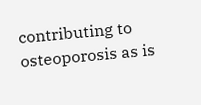contributing to osteoporosis as is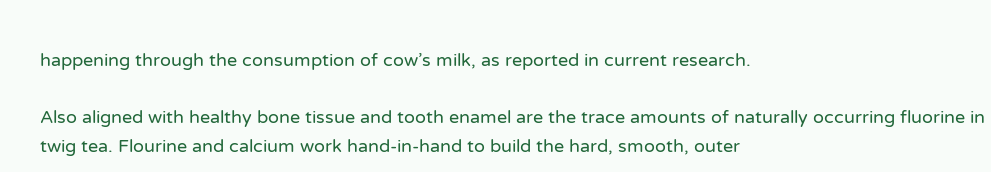happening through the consumption of cow’s milk, as reported in current research.

Also aligned with healthy bone tissue and tooth enamel are the trace amounts of naturally occurring fluorine in twig tea. Flourine and calcium work hand-in-hand to build the hard, smooth, outer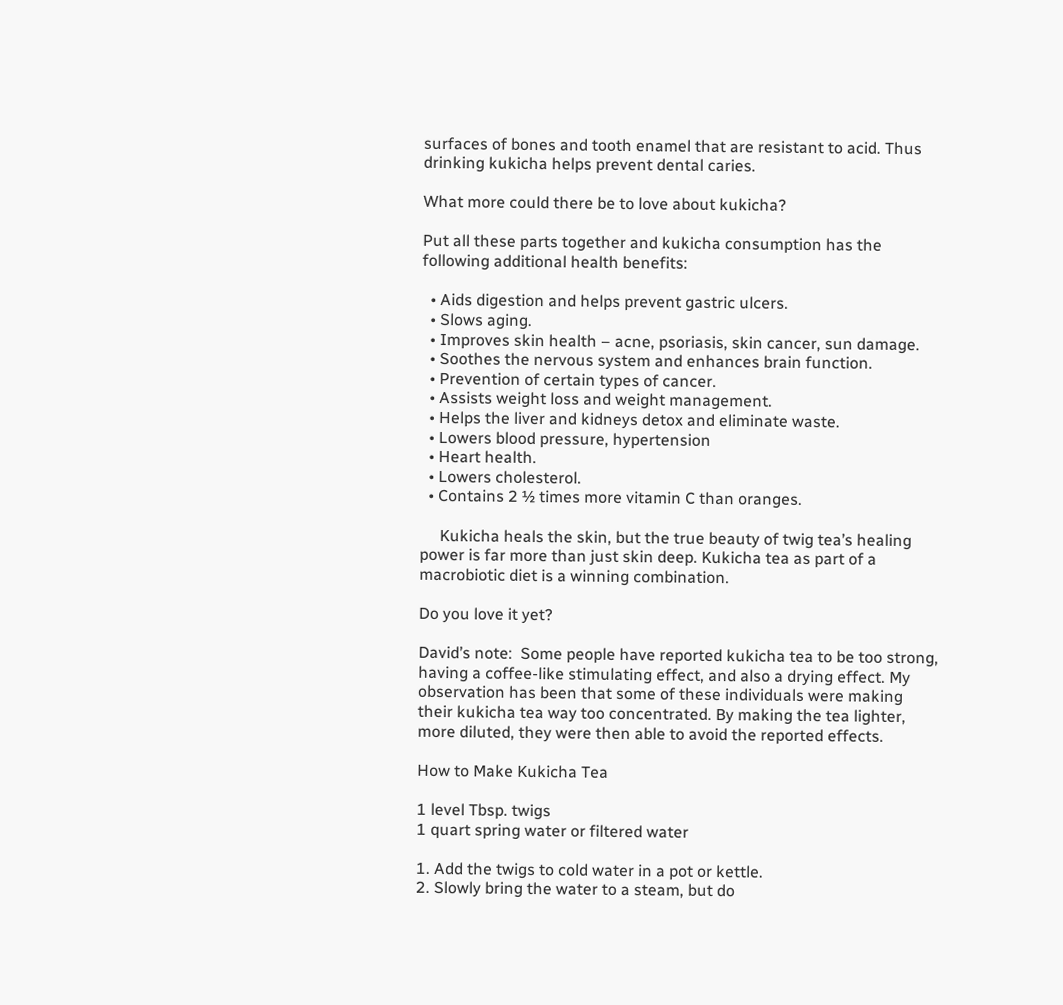surfaces of bones and tooth enamel that are resistant to acid. Thus drinking kukicha helps prevent dental caries.

What more could there be to love about kukicha?

Put all these parts together and kukicha consumption has the following additional health benefits:

  • Aids digestion and helps prevent gastric ulcers.
  • Slows aging.
  • Improves skin health – acne, psoriasis, skin cancer, sun damage.
  • Soothes the nervous system and enhances brain function.
  • Prevention of certain types of cancer.
  • Assists weight loss and weight management.
  • Helps the liver and kidneys detox and eliminate waste.
  • Lowers blood pressure, hypertension
  • Heart health.
  • Lowers cholesterol.
  • Contains 2 ½ times more vitamin C than oranges.

     Kukicha heals the skin, but the true beauty of twig tea’s healing power is far more than just skin deep. Kukicha tea as part of a macrobiotic diet is a winning combination.

Do you love it yet?

David’s note:  Some people have reported kukicha tea to be too strong, having a coffee-like stimulating effect, and also a drying effect. My observation has been that some of these individuals were making their kukicha tea way too concentrated. By making the tea lighter, more diluted, they were then able to avoid the reported effects.

How to Make Kukicha Tea

1 level Tbsp. twigs
1 quart spring water or filtered water

1. Add the twigs to cold water in a pot or kettle.
2. Slowly bring the water to a steam, but do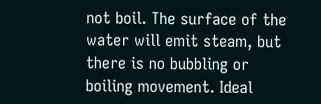not boil. The surface of the water will emit steam, but there is no bubbling or boiling movement. Ideal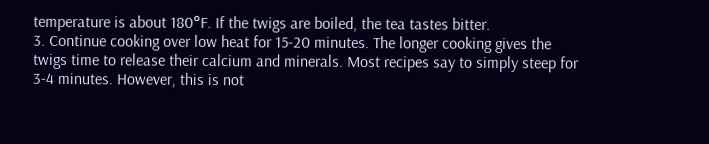temperature is about 180°F. If the twigs are boiled, the tea tastes bitter.
3. Continue cooking over low heat for 15-20 minutes. The longer cooking gives the twigs time to release their calcium and minerals. Most recipes say to simply steep for 3-4 minutes. However, this is not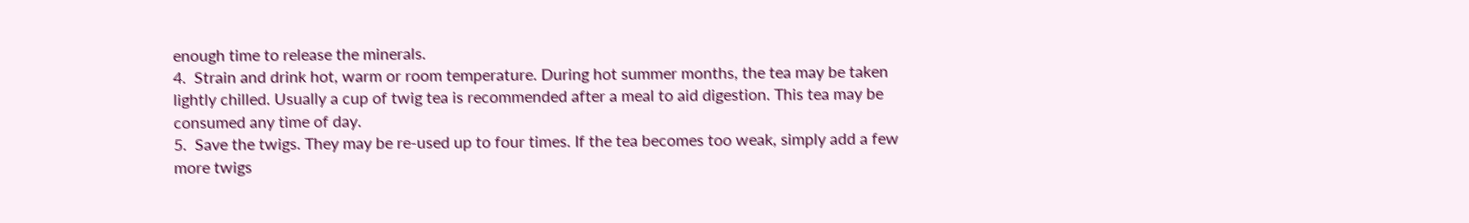enough time to release the minerals.
4.  Strain and drink hot, warm or room temperature. During hot summer months, the tea may be taken lightly chilled. Usually a cup of twig tea is recommended after a meal to aid digestion. This tea may be consumed any time of day.
5.  Save the twigs. They may be re-used up to four times. If the tea becomes too weak, simply add a few more twigs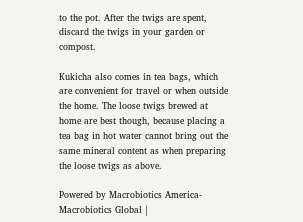to the pot. After the twigs are spent, discard the twigs in your garden or compost.

Kukicha also comes in tea bags, which are convenient for travel or when outside the home. The loose twigs brewed at home are best though, because placing a tea bag in hot water cannot bring out the same mineral content as when preparing the loose twigs as above.

Powered by Macrobiotics America-Macrobiotics Global |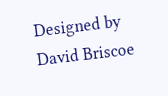Designed by David Briscoe